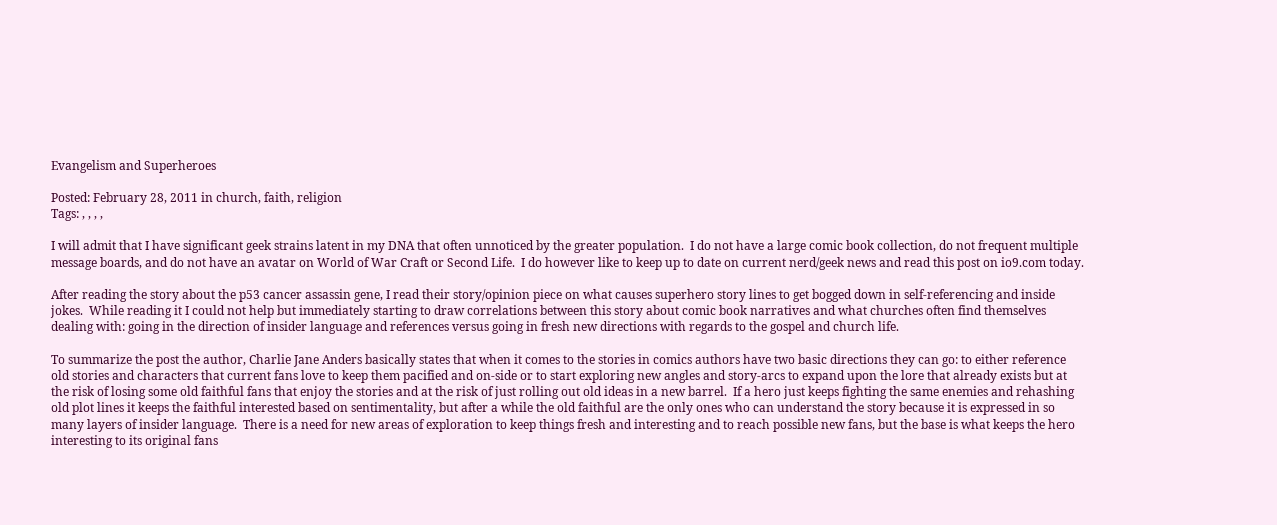Evangelism and Superheroes

Posted: February 28, 2011 in church, faith, religion
Tags: , , , ,

I will admit that I have significant geek strains latent in my DNA that often unnoticed by the greater population.  I do not have a large comic book collection, do not frequent multiple message boards, and do not have an avatar on World of War Craft or Second Life.  I do however like to keep up to date on current nerd/geek news and read this post on io9.com today.

After reading the story about the p53 cancer assassin gene, I read their story/opinion piece on what causes superhero story lines to get bogged down in self-referencing and inside jokes.  While reading it I could not help but immediately starting to draw correlations between this story about comic book narratives and what churches often find themselves dealing with: going in the direction of insider language and references versus going in fresh new directions with regards to the gospel and church life.

To summarize the post the author, Charlie Jane Anders basically states that when it comes to the stories in comics authors have two basic directions they can go: to either reference old stories and characters that current fans love to keep them pacified and on-side or to start exploring new angles and story-arcs to expand upon the lore that already exists but at the risk of losing some old faithful fans that enjoy the stories and at the risk of just rolling out old ideas in a new barrel.  If a hero just keeps fighting the same enemies and rehashing old plot lines it keeps the faithful interested based on sentimentality, but after a while the old faithful are the only ones who can understand the story because it is expressed in so many layers of insider language.  There is a need for new areas of exploration to keep things fresh and interesting and to reach possible new fans, but the base is what keeps the hero interesting to its original fans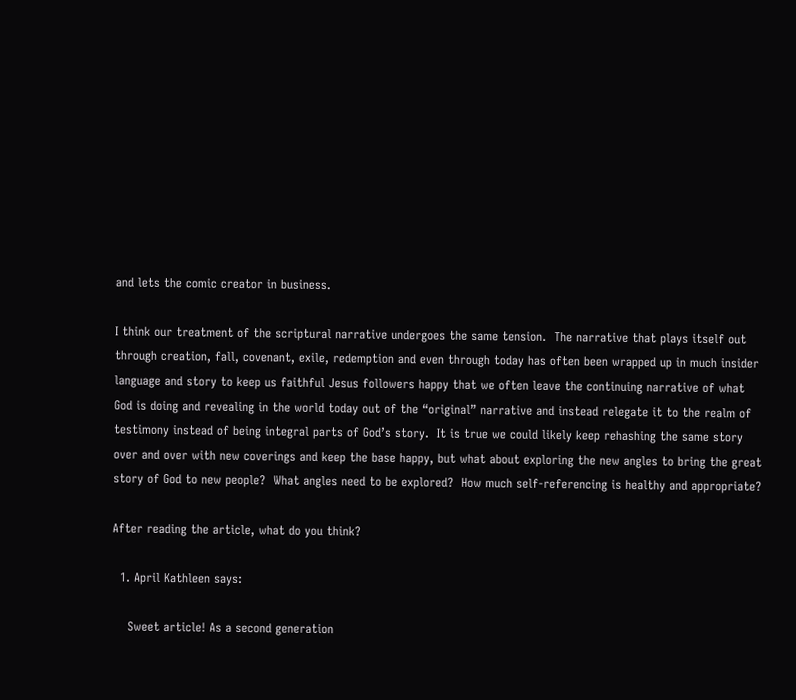and lets the comic creator in business.

I think our treatment of the scriptural narrative undergoes the same tension.  The narrative that plays itself out through creation, fall, covenant, exile, redemption and even through today has often been wrapped up in much insider language and story to keep us faithful Jesus followers happy that we often leave the continuing narrative of what God is doing and revealing in the world today out of the “original” narrative and instead relegate it to the realm of testimony instead of being integral parts of God’s story.  It is true we could likely keep rehashing the same story over and over with new coverings and keep the base happy, but what about exploring the new angles to bring the great story of God to new people?  What angles need to be explored?  How much self-referencing is healthy and appropriate?

After reading the article, what do you think?

  1. April Kathleen says:

    Sweet article! As a second generation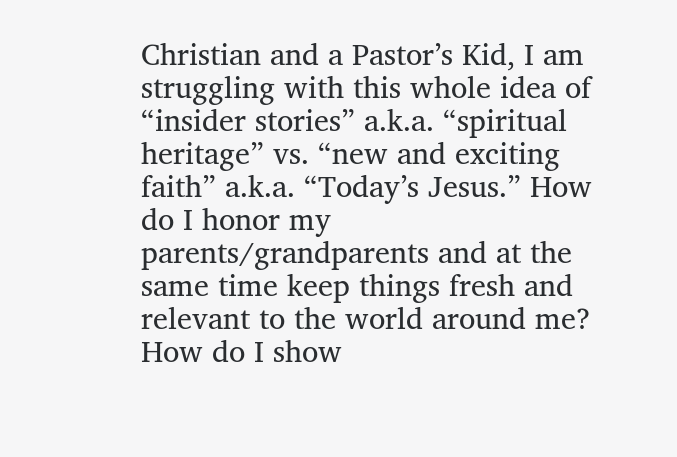Christian and a Pastor’s Kid, I am struggling with this whole idea of “insider stories” a.k.a. “spiritual heritage” vs. “new and exciting faith” a.k.a. “Today’s Jesus.” How do I honor my parents/grandparents and at the same time keep things fresh and relevant to the world around me? How do I show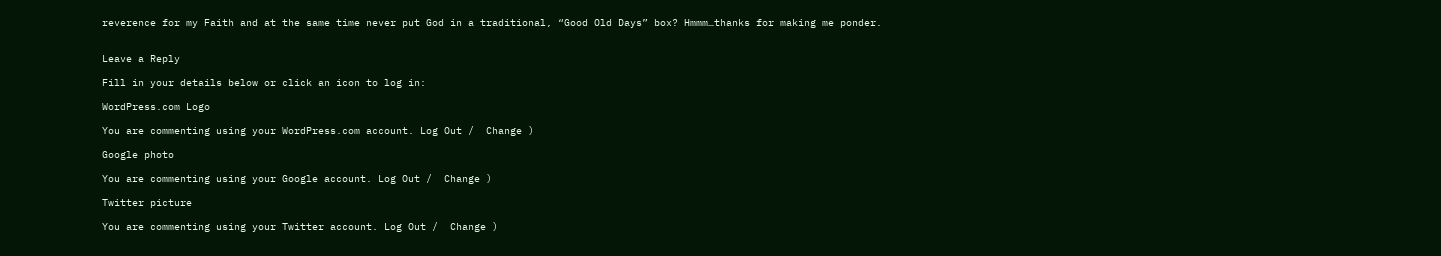reverence for my Faith and at the same time never put God in a traditional, “Good Old Days” box? Hmmm…thanks for making me ponder.


Leave a Reply

Fill in your details below or click an icon to log in:

WordPress.com Logo

You are commenting using your WordPress.com account. Log Out /  Change )

Google photo

You are commenting using your Google account. Log Out /  Change )

Twitter picture

You are commenting using your Twitter account. Log Out /  Change )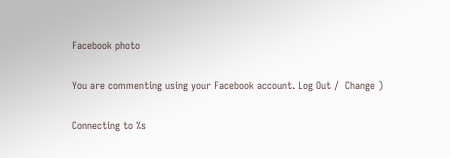Facebook photo

You are commenting using your Facebook account. Log Out /  Change )

Connecting to %s